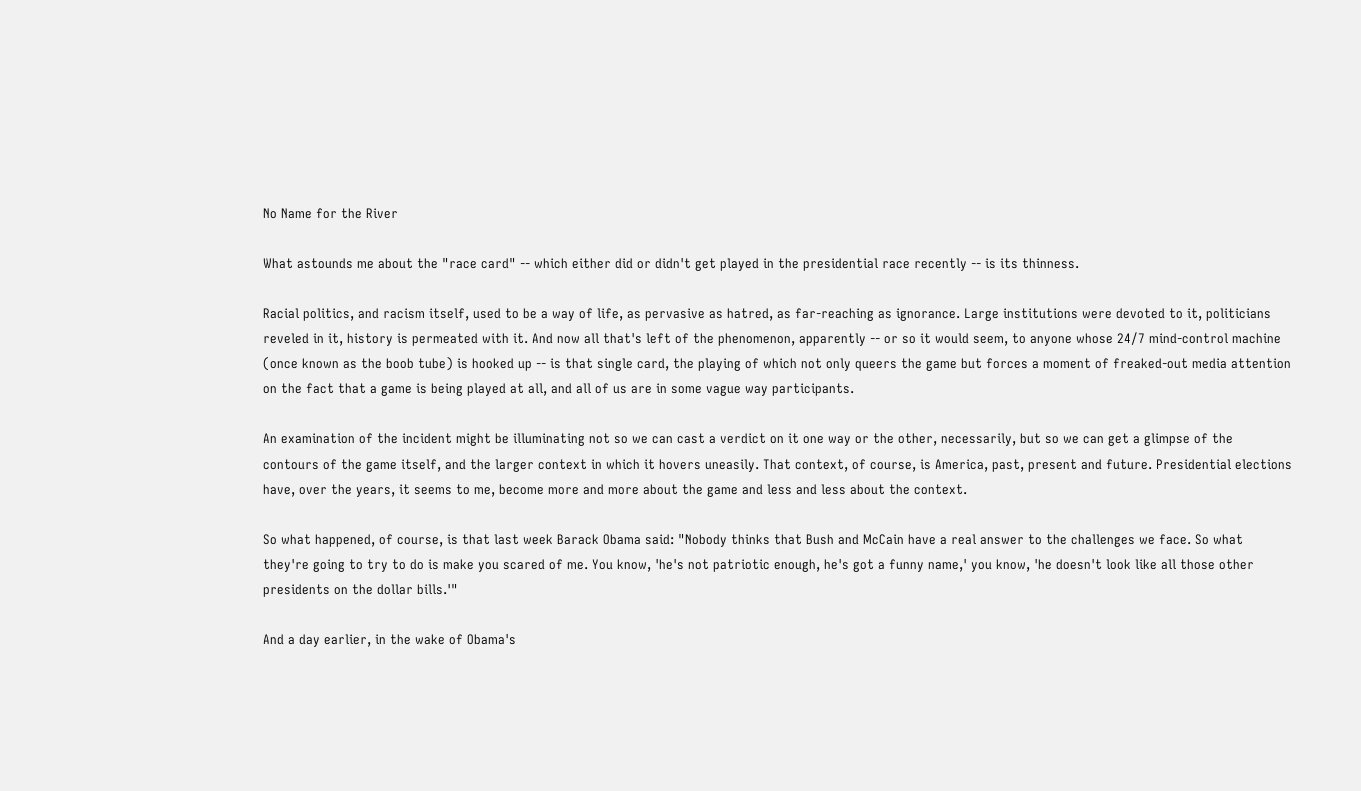No Name for the River

What astounds me about the "race card" -- which either did or didn't get played in the presidential race recently -- is its thinness.

Racial politics, and racism itself, used to be a way of life, as pervasive as hatred, as far-reaching as ignorance. Large institutions were devoted to it, politicians reveled in it, history is permeated with it. And now all that's left of the phenomenon, apparently -- or so it would seem, to anyone whose 24/7 mind-control machine (once known as the boob tube) is hooked up -- is that single card, the playing of which not only queers the game but forces a moment of freaked-out media attention on the fact that a game is being played at all, and all of us are in some vague way participants.

An examination of the incident might be illuminating not so we can cast a verdict on it one way or the other, necessarily, but so we can get a glimpse of the contours of the game itself, and the larger context in which it hovers uneasily. That context, of course, is America, past, present and future. Presidential elections have, over the years, it seems to me, become more and more about the game and less and less about the context.

So what happened, of course, is that last week Barack Obama said: "Nobody thinks that Bush and McCain have a real answer to the challenges we face. So what they're going to try to do is make you scared of me. You know, 'he's not patriotic enough, he's got a funny name,' you know, 'he doesn't look like all those other presidents on the dollar bills.'"

And a day earlier, in the wake of Obama's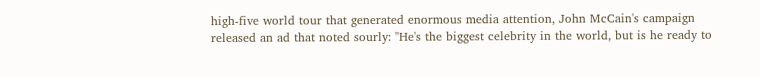high-five world tour that generated enormous media attention, John McCain's campaign released an ad that noted sourly: "He's the biggest celebrity in the world, but is he ready to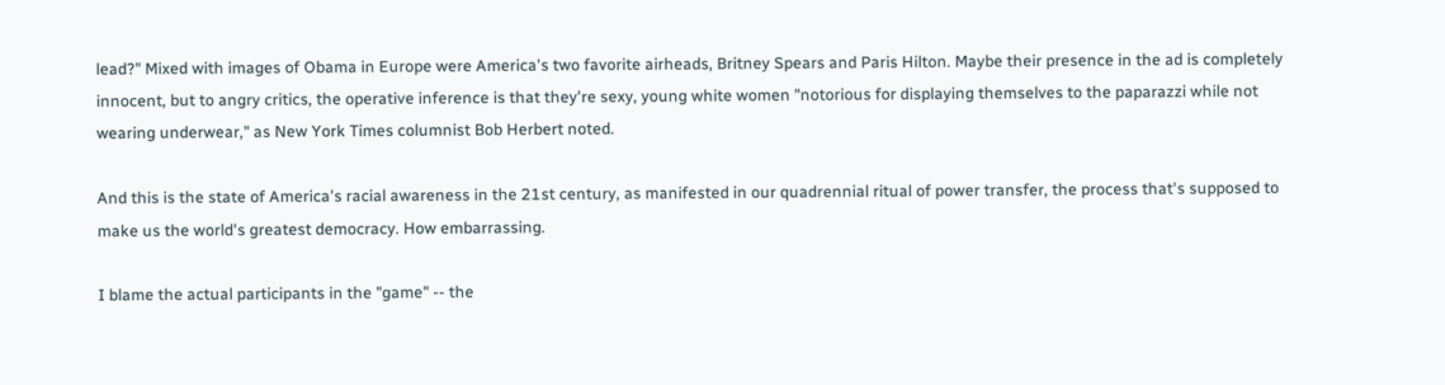lead?" Mixed with images of Obama in Europe were America's two favorite airheads, Britney Spears and Paris Hilton. Maybe their presence in the ad is completely innocent, but to angry critics, the operative inference is that they're sexy, young white women "notorious for displaying themselves to the paparazzi while not wearing underwear," as New York Times columnist Bob Herbert noted.

And this is the state of America's racial awareness in the 21st century, as manifested in our quadrennial ritual of power transfer, the process that's supposed to make us the world's greatest democracy. How embarrassing.

I blame the actual participants in the "game" -- the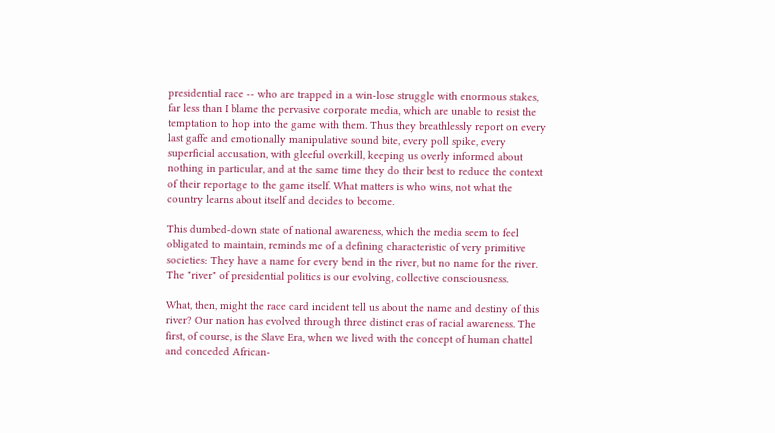presidential race -- who are trapped in a win-lose struggle with enormous stakes, far less than I blame the pervasive corporate media, which are unable to resist the temptation to hop into the game with them. Thus they breathlessly report on every last gaffe and emotionally manipulative sound bite, every poll spike, every superficial accusation, with gleeful overkill, keeping us overly informed about nothing in particular, and at the same time they do their best to reduce the context of their reportage to the game itself. What matters is who wins, not what the country learns about itself and decides to become.

This dumbed-down state of national awareness, which the media seem to feel obligated to maintain, reminds me of a defining characteristic of very primitive societies: They have a name for every bend in the river, but no name for the river. The "river" of presidential politics is our evolving, collective consciousness.

What, then, might the race card incident tell us about the name and destiny of this river? Our nation has evolved through three distinct eras of racial awareness. The first, of course, is the Slave Era, when we lived with the concept of human chattel and conceded African-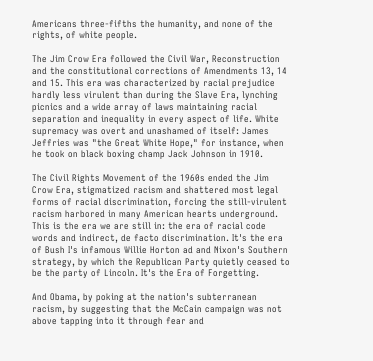Americans three-fifths the humanity, and none of the rights, of white people.

The Jim Crow Era followed the Civil War, Reconstruction and the constitutional corrections of Amendments 13, 14 and 15. This era was characterized by racial prejudice hardly less virulent than during the Slave Era, lynching picnics and a wide array of laws maintaining racial separation and inequality in every aspect of life. White supremacy was overt and unashamed of itself: James Jeffries was "the Great White Hope," for instance, when he took on black boxing champ Jack Johnson in 1910.

The Civil Rights Movement of the 1960s ended the Jim Crow Era, stigmatized racism and shattered most legal forms of racial discrimination, forcing the still-virulent racism harbored in many American hearts underground. This is the era we are still in: the era of racial code words and indirect, de facto discrimination. It's the era of Bush I's infamous Willie Horton ad and Nixon's Southern strategy, by which the Republican Party quietly ceased to be the party of Lincoln. It's the Era of Forgetting.

And Obama, by poking at the nation's subterranean racism, by suggesting that the McCain campaign was not above tapping into it through fear and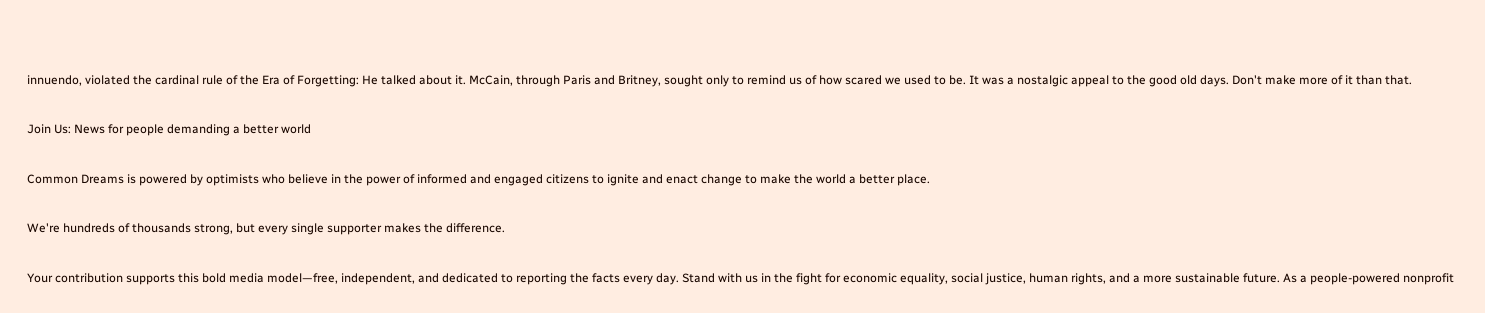innuendo, violated the cardinal rule of the Era of Forgetting: He talked about it. McCain, through Paris and Britney, sought only to remind us of how scared we used to be. It was a nostalgic appeal to the good old days. Don't make more of it than that.

Join Us: News for people demanding a better world

Common Dreams is powered by optimists who believe in the power of informed and engaged citizens to ignite and enact change to make the world a better place.

We're hundreds of thousands strong, but every single supporter makes the difference.

Your contribution supports this bold media model—free, independent, and dedicated to reporting the facts every day. Stand with us in the fight for economic equality, social justice, human rights, and a more sustainable future. As a people-powered nonprofit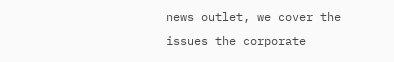news outlet, we cover the issues the corporate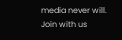media never will. Join with us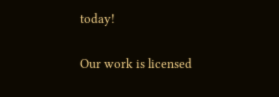today!

Our work is licensed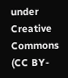under Creative Commons (CC BY-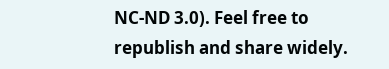NC-ND 3.0). Feel free to republish and share widely.